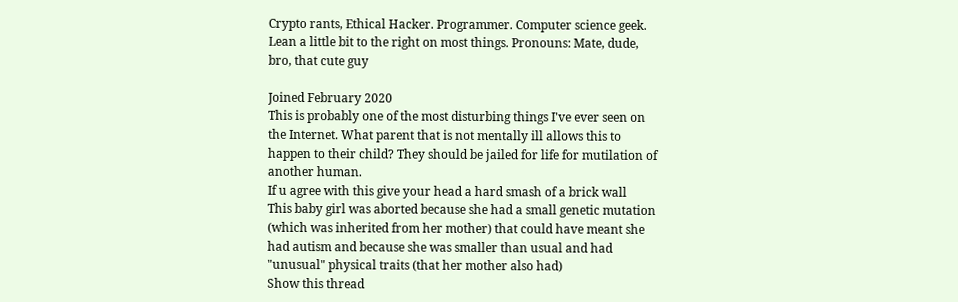Crypto rants, Ethical Hacker. Programmer. Computer science geek. Lean a little bit to the right on most things. Pronouns: Mate, dude, bro, that cute guy

Joined February 2020
This is probably one of the most disturbing things I've ever seen on the Internet. What parent that is not mentally ill allows this to happen to their child? They should be jailed for life for mutilation of another human.
If u agree with this give your head a hard smash of a brick wall
This baby girl was aborted because she had a small genetic mutation (which was inherited from her mother) that could have meant she had autism and because she was smaller than usual and had "unusual" physical traits (that her mother also had)
Show this thread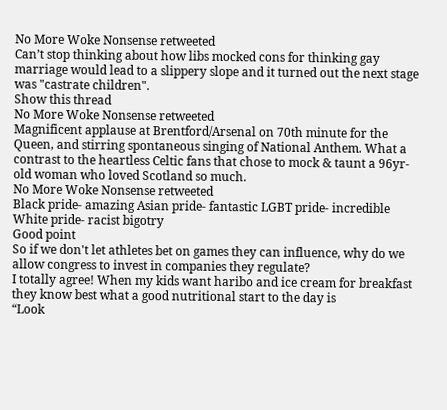No More Woke Nonsense retweeted
Can’t stop thinking about how libs mocked cons for thinking gay marriage would lead to a slippery slope and it turned out the next stage was "castrate children".
Show this thread
No More Woke Nonsense retweeted
Magnificent applause at Brentford/Arsenal on 70th minute for the Queen, and stirring spontaneous singing of National Anthem. What a contrast to the heartless Celtic fans that chose to mock & taunt a 96yr-old woman who loved Scotland so much.
No More Woke Nonsense retweeted
Black pride- amazing Asian pride- fantastic LGBT pride- incredible White pride- racist bigotry
Good point
So if we don't let athletes bet on games they can influence, why do we allow congress to invest in companies they regulate?
I totally agree! When my kids want haribo and ice cream for breakfast they know best what a good nutritional start to the day is
“Look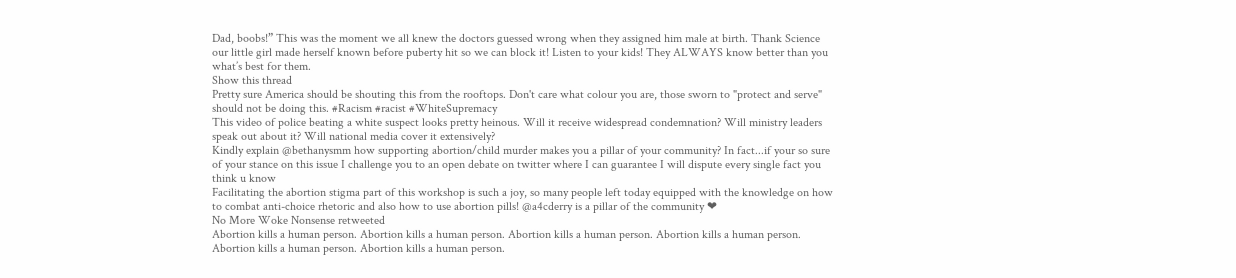Dad, boobs!” This was the moment we all knew the doctors guessed wrong when they assigned him male at birth. Thank Science our little girl made herself known before puberty hit so we can block it! Listen to your kids! They ALWAYS know better than you what’s best for them.
Show this thread
Pretty sure America should be shouting this from the rooftops. Don't care what colour you are, those sworn to "protect and serve" should not be doing this. #Racism #racist #WhiteSupremacy
This video of police beating a white suspect looks pretty heinous. Will it receive widespread condemnation? Will ministry leaders speak out about it? Will national media cover it extensively?
Kindly explain @bethanysmm how supporting abortion/child murder makes you a pillar of your community? In fact...if your so sure of your stance on this issue I challenge you to an open debate on twitter where I can guarantee I will dispute every single fact you think u know
Facilitating the abortion stigma part of this workshop is such a joy, so many people left today equipped with the knowledge on how to combat anti-choice rhetoric and also how to use abortion pills! @a4cderry is a pillar of the community ❤
No More Woke Nonsense retweeted
Abortion kills a human person. Abortion kills a human person. Abortion kills a human person. Abortion kills a human person. Abortion kills a human person. Abortion kills a human person.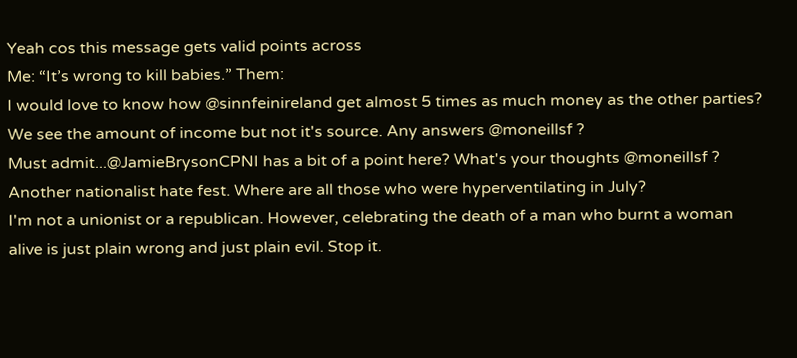Yeah cos this message gets valid points across
Me: “It’s wrong to kill babies.” Them:
I would love to know how @sinnfeinireland get almost 5 times as much money as the other parties? We see the amount of income but not it's source. Any answers @moneillsf ?
Must admit...@JamieBrysonCPNI has a bit of a point here? What's your thoughts @moneillsf ?
Another nationalist hate fest. Where are all those who were hyperventilating in July?
I'm not a unionist or a republican. However, celebrating the death of a man who burnt a woman alive is just plain wrong and just plain evil. Stop it.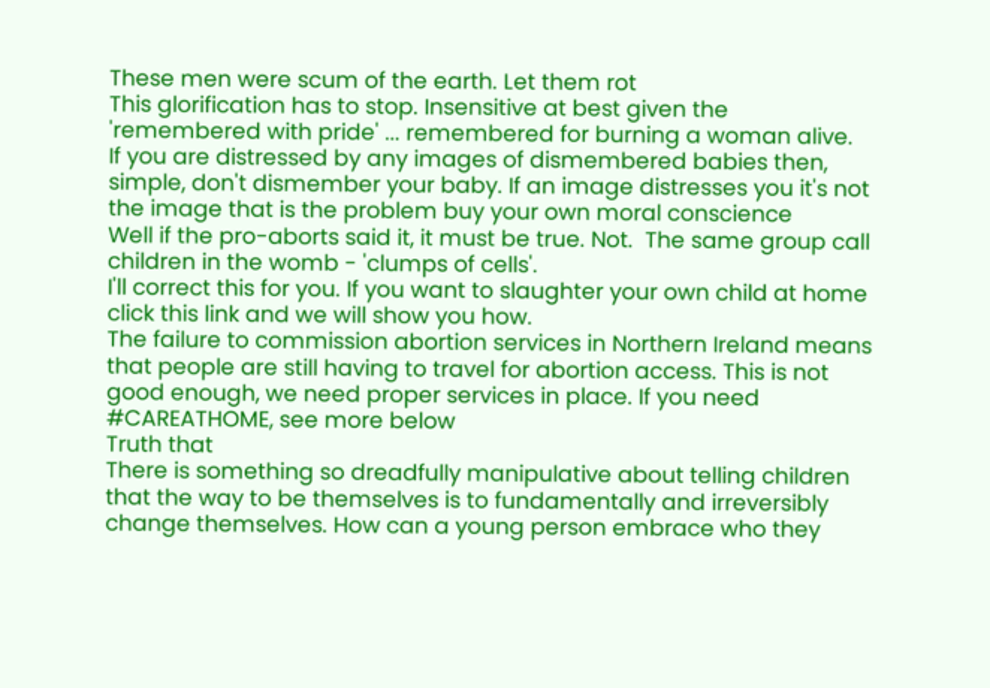These men were scum of the earth. Let them rot
This glorification has to stop. Insensitive at best given the 'remembered with pride' ... remembered for burning a woman alive.
If you are distressed by any images of dismembered babies then, simple, don't dismember your baby. If an image distresses you it's not the image that is the problem buy your own moral conscience
Well if the pro-aborts said it, it must be true. Not.  The same group call children in the womb - 'clumps of cells'.
I'll correct this for you. If you want to slaughter your own child at home click this link and we will show you how.
The failure to commission abortion services in Northern Ireland means that people are still having to travel for abortion access. This is not good enough, we need proper services in place. If you need #CAREATHOME, see more below
Truth that
There is something so dreadfully manipulative about telling children that the way to be themselves is to fundamentally and irreversibly change themselves. How can a young person embrace who they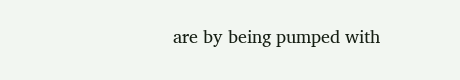are by being pumped with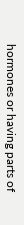hormones or having parts of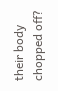their body chopped off?